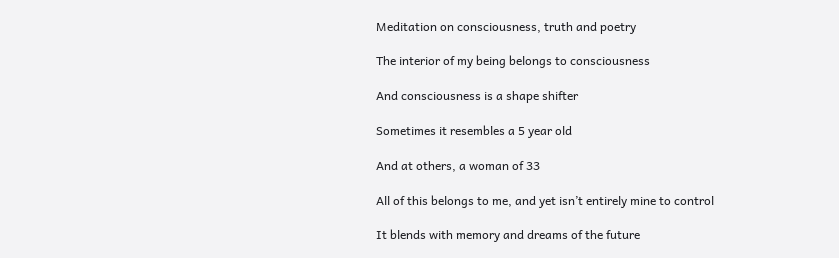Meditation on consciousness, truth and poetry

The interior of my being belongs to consciousness

And consciousness is a shape shifter

Sometimes it resembles a 5 year old

And at others, a woman of 33

All of this belongs to me, and yet isn’t entirely mine to control

It blends with memory and dreams of the future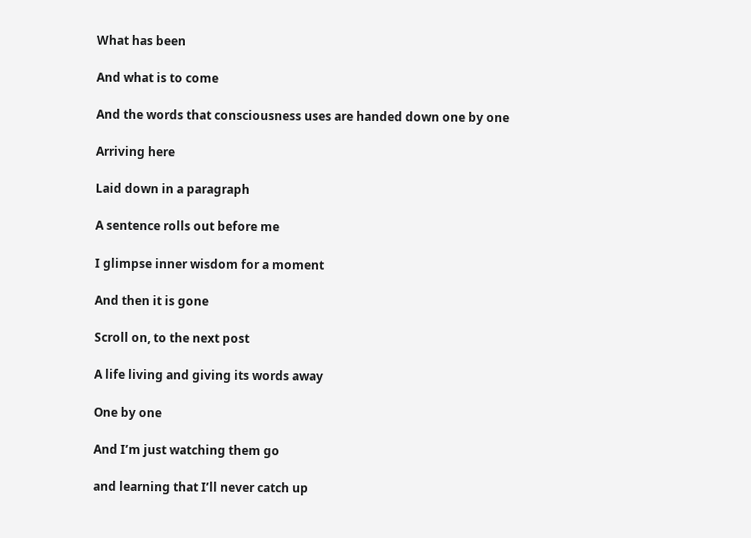What has been

And what is to come

And the words that consciousness uses are handed down one by one

Arriving here

Laid down in a paragraph

A sentence rolls out before me

I glimpse inner wisdom for a moment

And then it is gone

Scroll on, to the next post

A life living and giving its words away

One by one

And I’m just watching them go

and learning that I’ll never catch up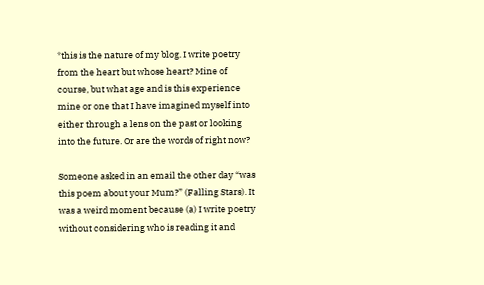*this is the nature of my blog. I write poetry from the heart but whose heart? Mine of course, but what age and is this experience mine or one that I have imagined myself into either through a lens on the past or looking into the future. Or are the words of right now?

Someone asked in an email the other day “was this poem about your Mum?” (Falling Stars). It was a weird moment because (a) I write poetry without considering who is reading it and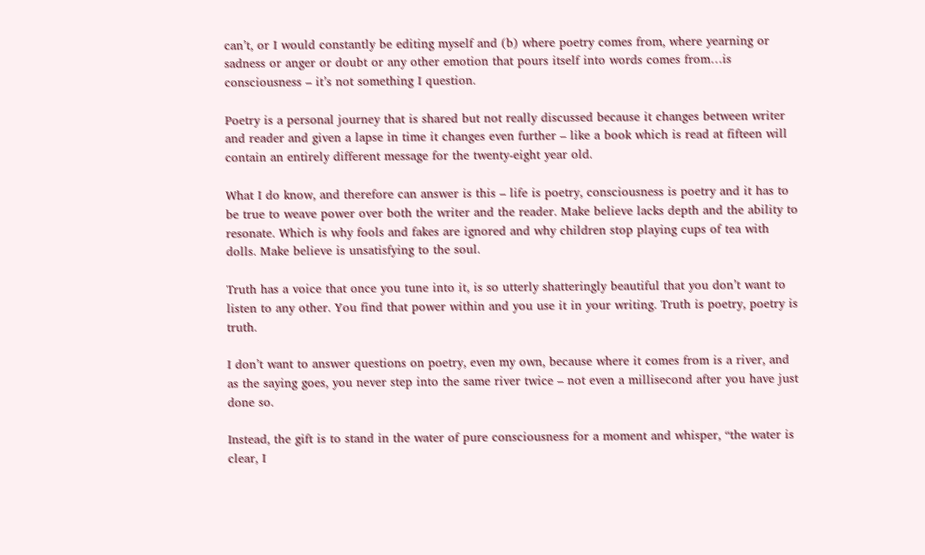can’t, or I would constantly be editing myself and (b) where poetry comes from, where yearning or sadness or anger or doubt or any other emotion that pours itself into words comes from…is consciousness – it’s not something I question.

Poetry is a personal journey that is shared but not really discussed because it changes between writer and reader and given a lapse in time it changes even further – like a book which is read at fifteen will contain an entirely different message for the twenty-eight year old.

What I do know, and therefore can answer is this – life is poetry, consciousness is poetry and it has to be true to weave power over both the writer and the reader. Make believe lacks depth and the ability to resonate. Which is why fools and fakes are ignored and why children stop playing cups of tea with dolls. Make believe is unsatisfying to the soul.

Truth has a voice that once you tune into it, is so utterly shatteringly beautiful that you don’t want to listen to any other. You find that power within and you use it in your writing. Truth is poetry, poetry is truth.

I don’t want to answer questions on poetry, even my own, because where it comes from is a river, and as the saying goes, you never step into the same river twice – not even a millisecond after you have just done so.

Instead, the gift is to stand in the water of pure consciousness for a moment and whisper, “the water is clear, I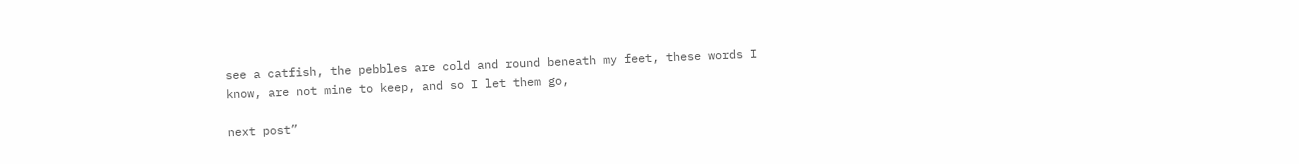see a catfish, the pebbles are cold and round beneath my feet, these words I know, are not mine to keep, and so I let them go,

next post”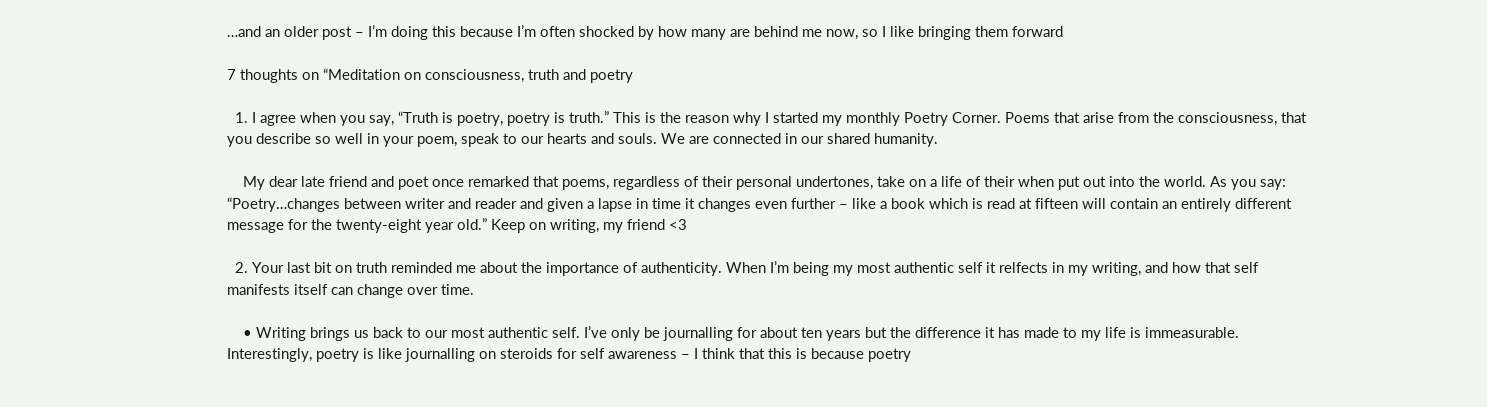…and an older post – I’m doing this because I’m often shocked by how many are behind me now, so I like bringing them forward

7 thoughts on “Meditation on consciousness, truth and poetry

  1. I agree when you say, “Truth is poetry, poetry is truth.” This is the reason why I started my monthly Poetry Corner. Poems that arise from the consciousness, that you describe so well in your poem, speak to our hearts and souls. We are connected in our shared humanity.

    My dear late friend and poet once remarked that poems, regardless of their personal undertones, take on a life of their when put out into the world. As you say: “Poetry…changes between writer and reader and given a lapse in time it changes even further – like a book which is read at fifteen will contain an entirely different message for the twenty-eight year old.” Keep on writing, my friend <3

  2. Your last bit on truth reminded me about the importance of authenticity. When I’m being my most authentic self it relfects in my writing, and how that self manifests itself can change over time.

    • Writing brings us back to our most authentic self. I’ve only be journalling for about ten years but the difference it has made to my life is immeasurable. Interestingly, poetry is like journalling on steroids for self awareness – I think that this is because poetry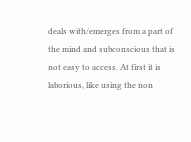deals with/emerges from a part of the mind and subconscious that is not easy to access. At first it is laborious, like using the non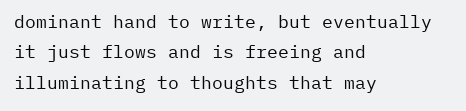dominant hand to write, but eventually it just flows and is freeing and illuminating to thoughts that may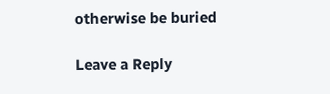otherwise be buried

Leave a Reply